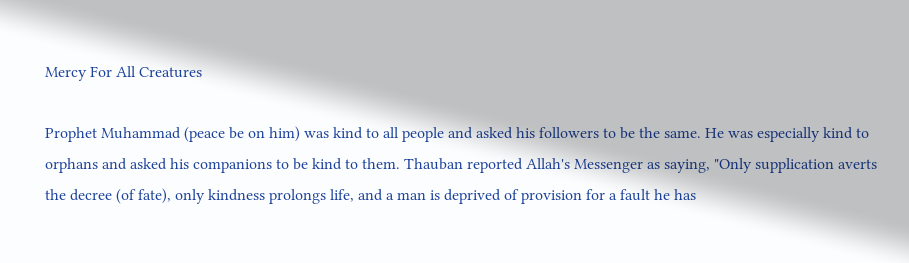Mercy For All Creatures

Prophet Muhammad (peace be on him) was kind to all people and asked his followers to be the same. He was especially kind to orphans and asked his companions to be kind to them. Thauban reported Allah's Messenger as saying, "Only supplication averts the decree (of fate), only kindness prolongs life, and a man is deprived of provision for a fault he has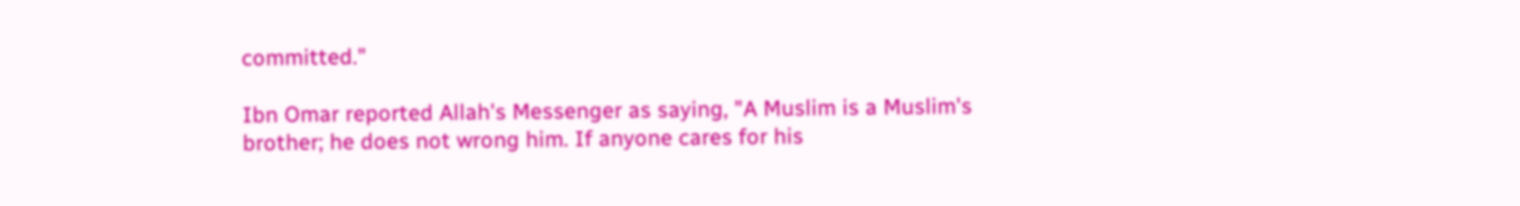committed."

Ibn Omar reported Allah's Messenger as saying, "A Muslim is a Muslim's brother; he does not wrong him. If anyone cares for his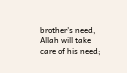brother's need, Allah will take care of his need;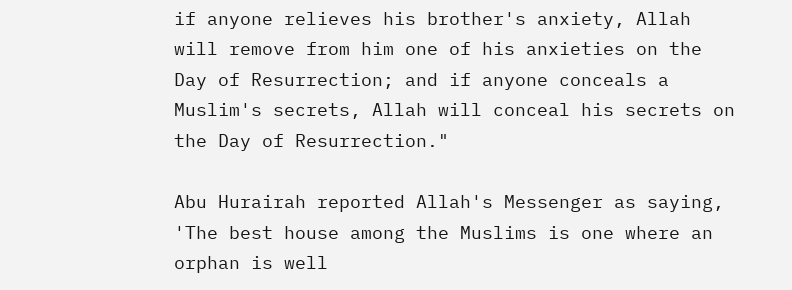if anyone relieves his brother's anxiety, Allah will remove from him one of his anxieties on the Day of Resurrection; and if anyone conceals a Muslim's secrets, Allah will conceal his secrets on the Day of Resurrection."

Abu Hurairah reported Allah's Messenger as saying, 'The best house among the Muslims is one where an orphan is well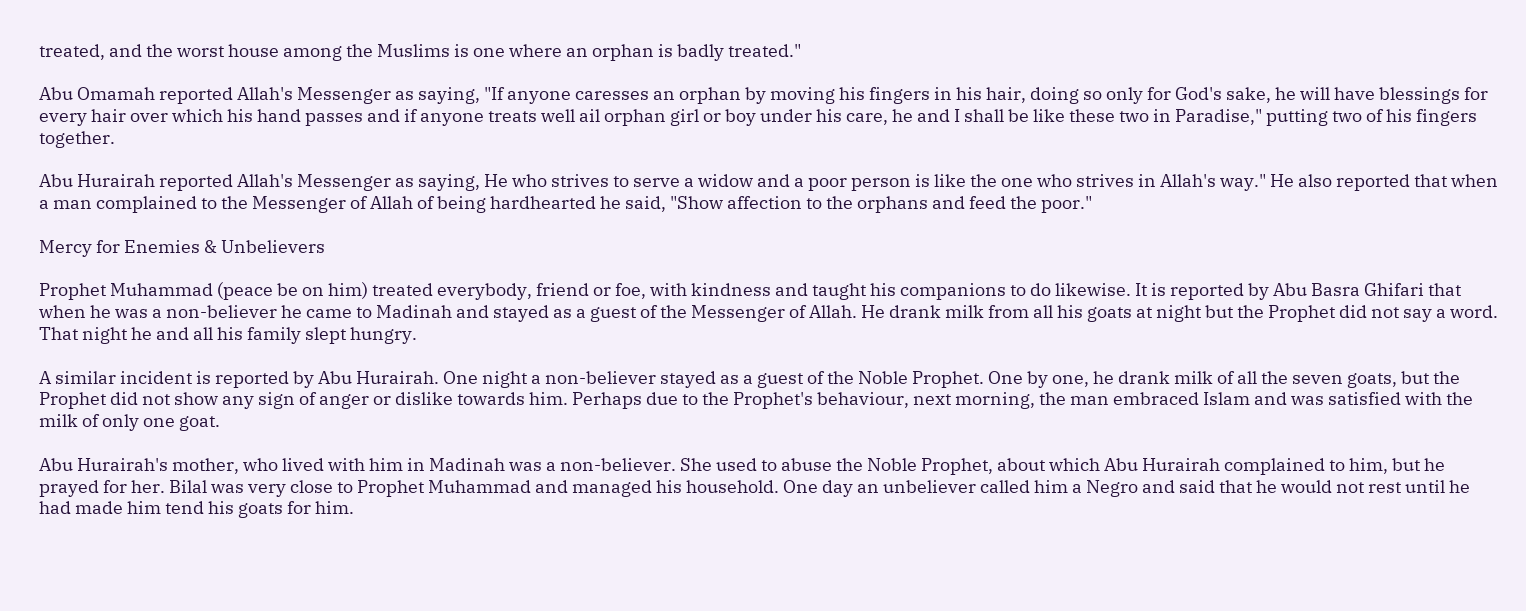treated, and the worst house among the Muslims is one where an orphan is badly treated."

Abu Omamah reported Allah's Messenger as saying, "If anyone caresses an orphan by moving his fingers in his hair, doing so only for God's sake, he will have blessings for every hair over which his hand passes and if anyone treats well ail orphan girl or boy under his care, he and I shall be like these two in Paradise," putting two of his fingers together.

Abu Hurairah reported Allah's Messenger as saying, He who strives to serve a widow and a poor person is like the one who strives in Allah's way." He also reported that when a man complained to the Messenger of Allah of being hardhearted he said, "Show affection to the orphans and feed the poor."

Mercy for Enemies & Unbelievers

Prophet Muhammad (peace be on him) treated everybody, friend or foe, with kindness and taught his companions to do likewise. It is reported by Abu Basra Ghifari that when he was a non-believer he came to Madinah and stayed as a guest of the Messenger of Allah. He drank milk from all his goats at night but the Prophet did not say a word. That night he and all his family slept hungry.

A similar incident is reported by Abu Hurairah. One night a non-believer stayed as a guest of the Noble Prophet. One by one, he drank milk of all the seven goats, but the Prophet did not show any sign of anger or dislike towards him. Perhaps due to the Prophet's behaviour, next morning, the man embraced Islam and was satisfied with the milk of only one goat.

Abu Hurairah's mother, who lived with him in Madinah was a non-believer. She used to abuse the Noble Prophet, about which Abu Hurairah complained to him, but he prayed for her. Bilal was very close to Prophet Muhammad and managed his household. One day an unbeliever called him a Negro and said that he would not rest until he had made him tend his goats for him.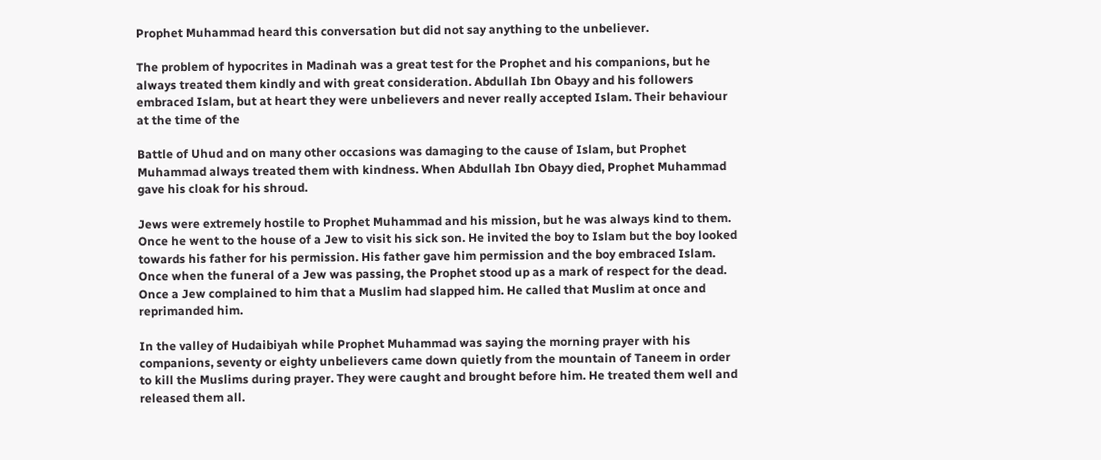Prophet Muhammad heard this conversation but did not say anything to the unbeliever.

The problem of hypocrites in Madinah was a great test for the Prophet and his companions, but he always treated them kindly and with great consideration. Abdullah Ibn Obayy and his followers embraced Islam, but at heart they were unbelievers and never really accepted Islam. Their behaviour at the time of the

Battle of Uhud and on many other occasions was damaging to the cause of Islam, but Prophet Muhammad always treated them with kindness. When Abdullah Ibn Obayy died, Prophet Muhammad gave his cloak for his shroud.

Jews were extremely hostile to Prophet Muhammad and his mission, but he was always kind to them. Once he went to the house of a Jew to visit his sick son. He invited the boy to Islam but the boy looked towards his father for his permission. His father gave him permission and the boy embraced Islam. Once when the funeral of a Jew was passing, the Prophet stood up as a mark of respect for the dead. Once a Jew complained to him that a Muslim had slapped him. He called that Muslim at once and reprimanded him.

In the valley of Hudaibiyah while Prophet Muhammad was saying the morning prayer with his companions, seventy or eighty unbelievers came down quietly from the mountain of Taneem in order to kill the Muslims during prayer. They were caught and brought before him. He treated them well and released them all.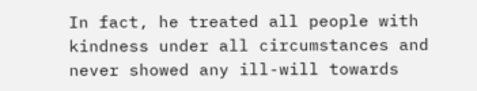In fact, he treated all people with kindness under all circumstances and never showed any ill-will towards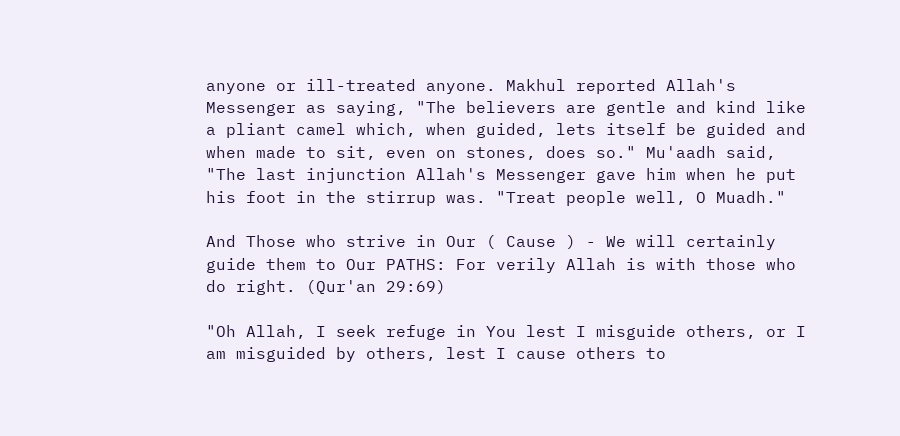anyone or ill-treated anyone. Makhul reported Allah's Messenger as saying, "The believers are gentle and kind like a pliant camel which, when guided, lets itself be guided and when made to sit, even on stones, does so." Mu'aadh said, "The last injunction Allah's Messenger gave him when he put his foot in the stirrup was. "Treat people well, O Muadh."

And Those who strive in Our ( Cause ) - We will certainly guide them to Our PATHS: For verily Allah is with those who do right. (Qur'an 29:69)

"Oh Allah, I seek refuge in You lest I misguide others, or I am misguided by others, lest I cause others to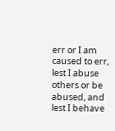err or I am caused to err, lest I abuse others or be abused, and lest I behave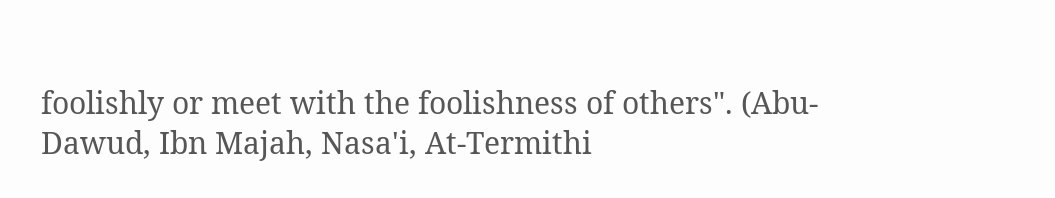foolishly or meet with the foolishness of others". (Abu-Dawud, Ibn Majah, Nasa'i, At-Termithi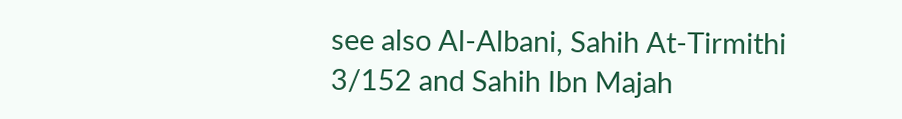see also Al-Albani, Sahih At-Tirmithi 3/152 and Sahih Ibn Majah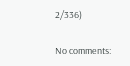2/336)

No comments: